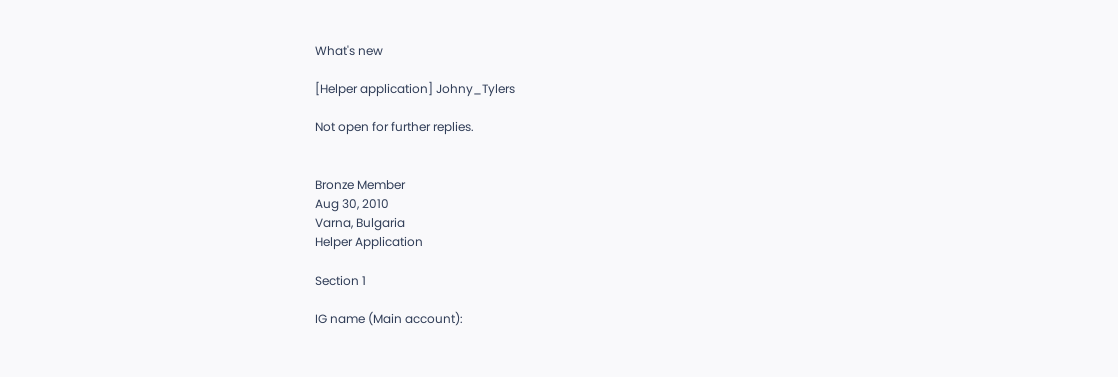What's new

[Helper application] Johny_Tylers

Not open for further replies.


Bronze Member
Aug 30, 2010
Varna, Bulgaria
Helper Application

Section 1

IG name (Main account):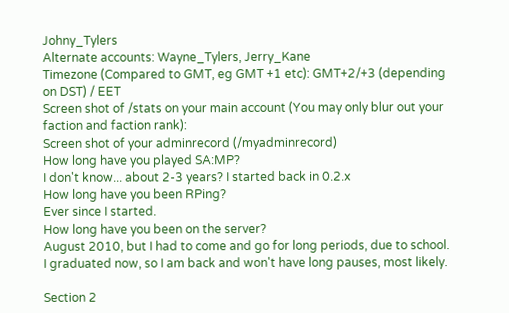Johny_Tylers
Alternate accounts: Wayne_Tylers, Jerry_Kane
Timezone (Compared to GMT, eg GMT +1 etc): GMT+2/+3 (depending on DST) / EET
Screen shot of /stats on your main account (You may only blur out your faction and faction rank):
Screen shot of your adminrecord (/myadminrecord)
How long have you played SA:MP?
I don't know... about 2-3 years? I started back in 0.2.x
How long have you been RPing?
Ever since I started.
How long have you been on the server?
August 2010, but I had to come and go for long periods, due to school. I graduated now, so I am back and won't have long pauses, most likely.

Section 2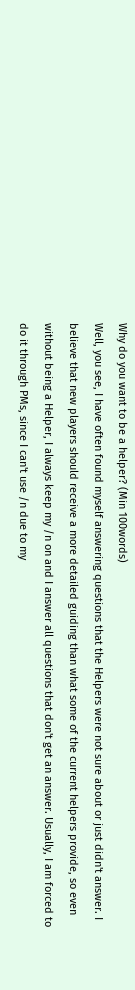Why do you want to be a helper? (Min 100words)
Well, you see, I have often found myself answering questions that the Helpers were not sure about or just didn't answer. I believe that new players should receive a more detailed guiding than what some of the current helpers provide, so even without being a Helper, I always keep my /n on and I answer all questions that don't get an answer. Usually, I am forced to do it through PMs, since I can't use /n due to my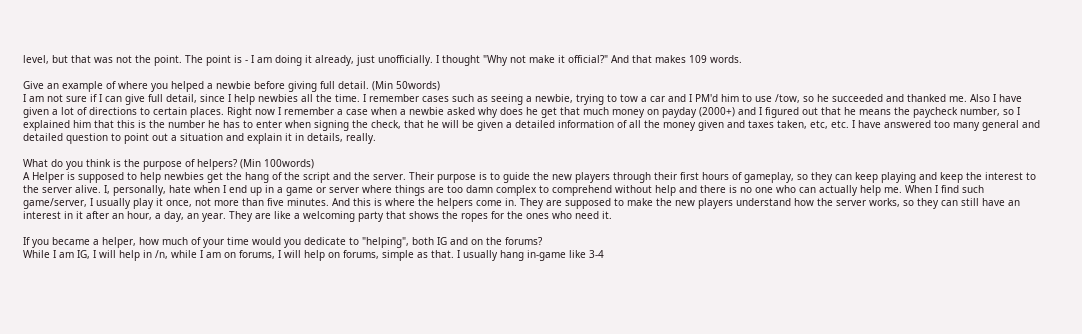level, but that was not the point. The point is - I am doing it already, just unofficially. I thought "Why not make it official?" And that makes 109 words.

Give an example of where you helped a newbie before giving full detail. (Min 50words)
I am not sure if I can give full detail, since I help newbies all the time. I remember cases such as seeing a newbie, trying to tow a car and I PM'd him to use /tow, so he succeeded and thanked me. Also I have given a lot of directions to certain places. Right now I remember a case when a newbie asked why does he get that much money on payday (2000+) and I figured out that he means the paycheck number, so I explained him that this is the number he has to enter when signing the check, that he will be given a detailed information of all the money given and taxes taken, etc, etc. I have answered too many general and detailed question to point out a situation and explain it in details, really.

What do you think is the purpose of helpers? (Min 100words)
A Helper is supposed to help newbies get the hang of the script and the server. Their purpose is to guide the new players through their first hours of gameplay, so they can keep playing and keep the interest to the server alive. I, personally, hate when I end up in a game or server where things are too damn complex to comprehend without help and there is no one who can actually help me. When I find such game/server, I usually play it once, not more than five minutes. And this is where the helpers come in. They are supposed to make the new players understand how the server works, so they can still have an interest in it after an hour, a day, an year. They are like a welcoming party that shows the ropes for the ones who need it.

If you became a helper, how much of your time would you dedicate to "helping", both IG and on the forums?
While I am IG, I will help in /n, while I am on forums, I will help on forums, simple as that. I usually hang in-game like 3-4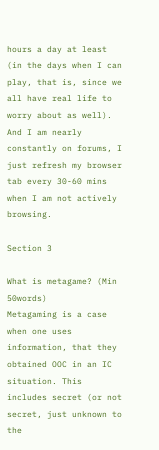hours a day at least (in the days when I can play, that is, since we all have real life to worry about as well). And I am nearly constantly on forums, I just refresh my browser tab every 30-60 mins when I am not actively browsing.

Section 3

What is metagame? (Min 50words)
Metagaming is a case when one uses information, that they obtained OOC in an IC situation. This includes secret (or not secret, just unknown to the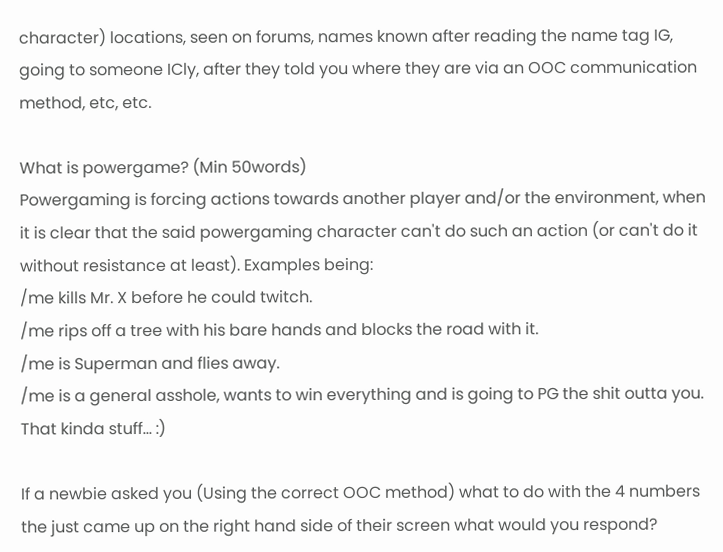character) locations, seen on forums, names known after reading the name tag IG, going to someone ICly, after they told you where they are via an OOC communication method, etc, etc.

What is powergame? (Min 50words)
Powergaming is forcing actions towards another player and/or the environment, when it is clear that the said powergaming character can't do such an action (or can't do it without resistance at least). Examples being:
/me kills Mr. X before he could twitch.
/me rips off a tree with his bare hands and blocks the road with it.
/me is Superman and flies away.
/me is a general asshole, wants to win everything and is going to PG the shit outta you.
That kinda stuff... :)

If a newbie asked you (Using the correct OOC method) what to do with the 4 numbers the just came up on the right hand side of their screen what would you respond?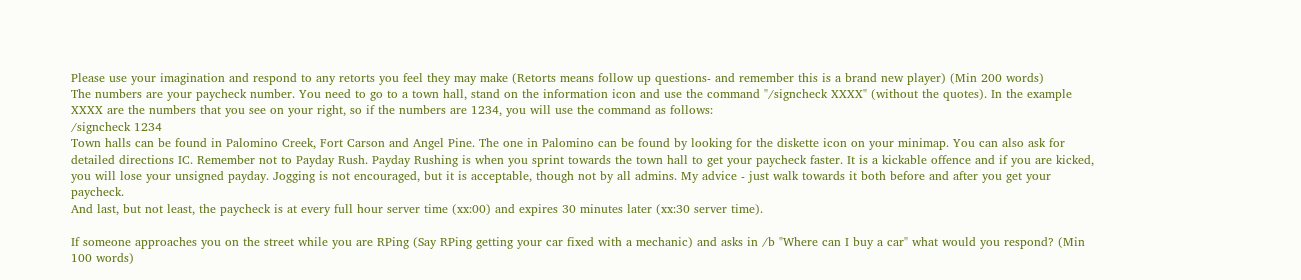Please use your imagination and respond to any retorts you feel they may make (Retorts means follow up questions- and remember this is a brand new player) (Min 200 words)
The numbers are your paycheck number. You need to go to a town hall, stand on the information icon and use the command "/signcheck XXXX" (without the quotes). In the example XXXX are the numbers that you see on your right, so if the numbers are 1234, you will use the command as follows:
/signcheck 1234
Town halls can be found in Palomino Creek, Fort Carson and Angel Pine. The one in Palomino can be found by looking for the diskette icon on your minimap. You can also ask for detailed directions IC. Remember not to Payday Rush. Payday Rushing is when you sprint towards the town hall to get your paycheck faster. It is a kickable offence and if you are kicked, you will lose your unsigned payday. Jogging is not encouraged, but it is acceptable, though not by all admins. My advice - just walk towards it both before and after you get your paycheck.
And last, but not least, the paycheck is at every full hour server time (xx:00) and expires 30 minutes later (xx:30 server time).

If someone approaches you on the street while you are RPing (Say RPing getting your car fixed with a mechanic) and asks in /b "Where can I buy a car" what would you respond? (Min 100 words)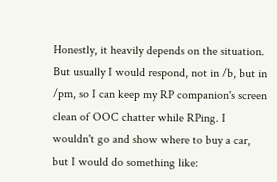Honestly, it heavily depends on the situation. But usually I would respond, not in /b, but in /pm, so I can keep my RP companion's screen clean of OOC chatter while RPing. I wouldn't go and show where to buy a car, but I would do something like: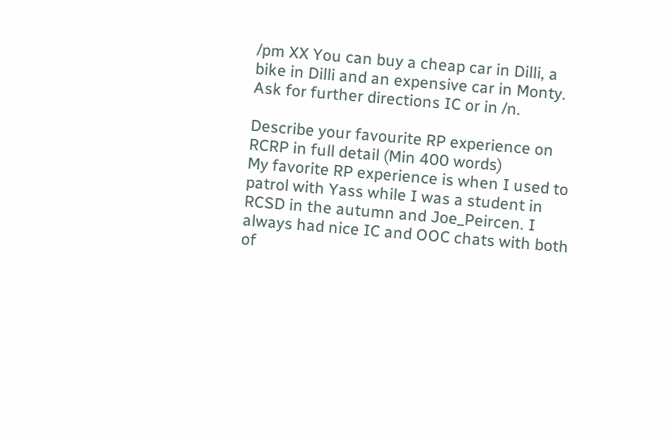/pm XX You can buy a cheap car in Dilli, a bike in Dilli and an expensive car in Monty. Ask for further directions IC or in /n.

Describe your favourite RP experience on RCRP in full detail (Min 400 words)
My favorite RP experience is when I used to patrol with Yass while I was a student in RCSD in the autumn and Joe_Peircen. I always had nice IC and OOC chats with both of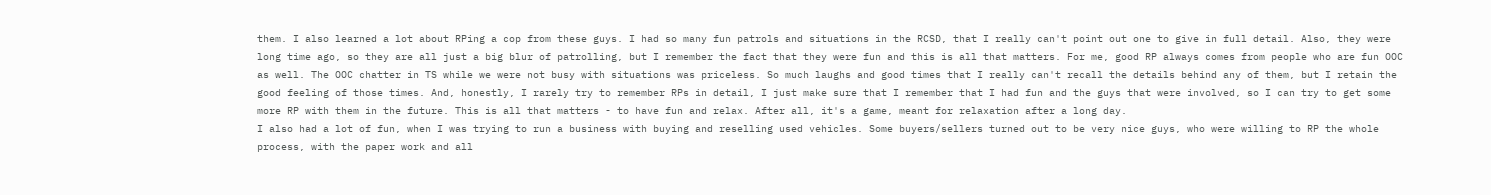them. I also learned a lot about RPing a cop from these guys. I had so many fun patrols and situations in the RCSD, that I really can't point out one to give in full detail. Also, they were long time ago, so they are all just a big blur of patrolling, but I remember the fact that they were fun and this is all that matters. For me, good RP always comes from people who are fun OOC as well. The OOC chatter in TS while we were not busy with situations was priceless. So much laughs and good times that I really can't recall the details behind any of them, but I retain the good feeling of those times. And, honestly, I rarely try to remember RPs in detail, I just make sure that I remember that I had fun and the guys that were involved, so I can try to get some more RP with them in the future. This is all that matters - to have fun and relax. After all, it's a game, meant for relaxation after a long day.
I also had a lot of fun, when I was trying to run a business with buying and reselling used vehicles. Some buyers/sellers turned out to be very nice guys, who were willing to RP the whole process, with the paper work and all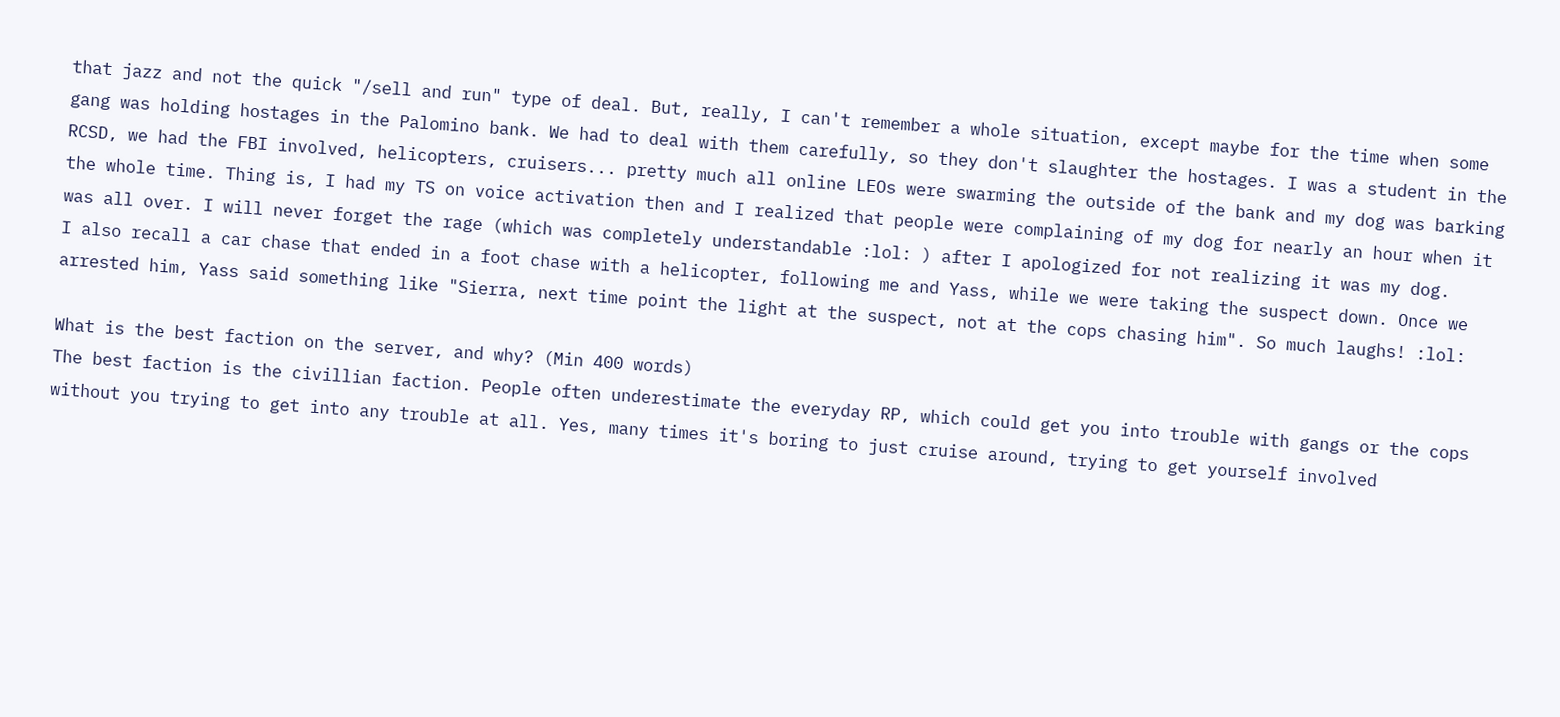that jazz and not the quick "/sell and run" type of deal. But, really, I can't remember a whole situation, except maybe for the time when some gang was holding hostages in the Palomino bank. We had to deal with them carefully, so they don't slaughter the hostages. I was a student in the RCSD, we had the FBI involved, helicopters, cruisers... pretty much all online LEOs were swarming the outside of the bank and my dog was barking the whole time. Thing is, I had my TS on voice activation then and I realized that people were complaining of my dog for nearly an hour when it was all over. I will never forget the rage (which was completely understandable :lol: ) after I apologized for not realizing it was my dog.
I also recall a car chase that ended in a foot chase with a helicopter, following me and Yass, while we were taking the suspect down. Once we arrested him, Yass said something like "Sierra, next time point the light at the suspect, not at the cops chasing him". So much laughs! :lol:

What is the best faction on the server, and why? (Min 400 words)
The best faction is the civillian faction. People often underestimate the everyday RP, which could get you into trouble with gangs or the cops without you trying to get into any trouble at all. Yes, many times it's boring to just cruise around, trying to get yourself involved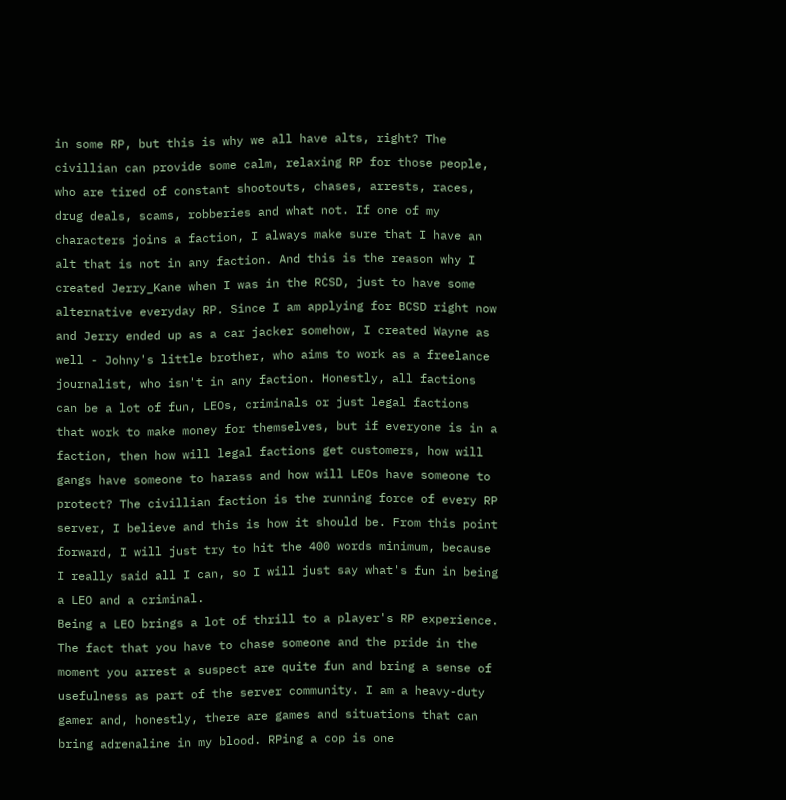in some RP, but this is why we all have alts, right? The civillian can provide some calm, relaxing RP for those people, who are tired of constant shootouts, chases, arrests, races, drug deals, scams, robberies and what not. If one of my characters joins a faction, I always make sure that I have an alt that is not in any faction. And this is the reason why I created Jerry_Kane when I was in the RCSD, just to have some alternative everyday RP. Since I am applying for BCSD right now and Jerry ended up as a car jacker somehow, I created Wayne as well - Johny's little brother, who aims to work as a freelance journalist, who isn't in any faction. Honestly, all factions can be a lot of fun, LEOs, criminals or just legal factions that work to make money for themselves, but if everyone is in a faction, then how will legal factions get customers, how will gangs have someone to harass and how will LEOs have someone to protect? The civillian faction is the running force of every RP server, I believe and this is how it should be. From this point forward, I will just try to hit the 400 words minimum, because I really said all I can, so I will just say what's fun in being a LEO and a criminal.
Being a LEO brings a lot of thrill to a player's RP experience. The fact that you have to chase someone and the pride in the moment you arrest a suspect are quite fun and bring a sense of usefulness as part of the server community. I am a heavy-duty gamer and, honestly, there are games and situations that can bring adrenaline in my blood. RPing a cop is one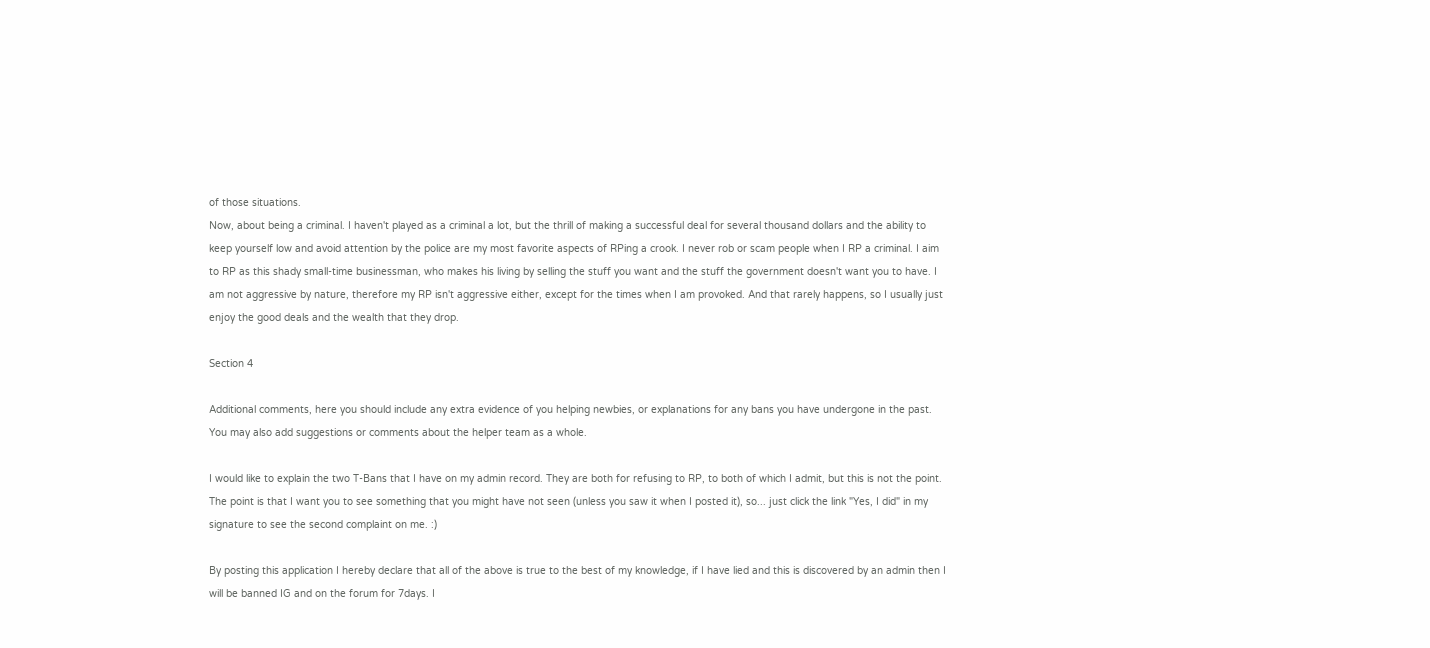of those situations.
Now, about being a criminal. I haven't played as a criminal a lot, but the thrill of making a successful deal for several thousand dollars and the ability to keep yourself low and avoid attention by the police are my most favorite aspects of RPing a crook. I never rob or scam people when I RP a criminal. I aim to RP as this shady small-time businessman, who makes his living by selling the stuff you want and the stuff the government doesn't want you to have. I am not aggressive by nature, therefore my RP isn't aggressive either, except for the times when I am provoked. And that rarely happens, so I usually just enjoy the good deals and the wealth that they drop.

Section 4

Additional comments, here you should include any extra evidence of you helping newbies, or explanations for any bans you have undergone in the past. You may also add suggestions or comments about the helper team as a whole.

I would like to explain the two T-Bans that I have on my admin record. They are both for refusing to RP, to both of which I admit, but this is not the point. The point is that I want you to see something that you might have not seen (unless you saw it when I posted it), so... just click the link "Yes, I did" in my signature to see the second complaint on me. :)

By posting this application I hereby declare that all of the above is true to the best of my knowledge, if I have lied and this is discovered by an admin then I will be banned IG and on the forum for 7days. I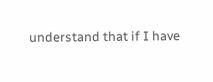understand that if I have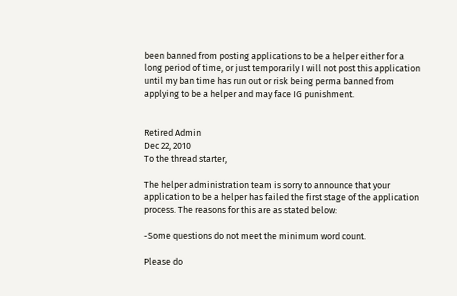been banned from posting applications to be a helper either for a long period of time, or just temporarily I will not post this application until my ban time has run out or risk being perma banned from applying to be a helper and may face IG punishment.


Retired Admin
Dec 22, 2010
To the thread starter,

The helper administration team is sorry to announce that your application to be a helper has failed the first stage of the application process. The reasons for this are as stated below:

-Some questions do not meet the minimum word count.

Please do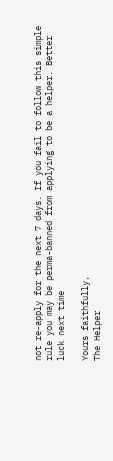not re-apply for the next 7 days. If you fail to follow this simple rule you may be perma-banned from applying to be a helper. Better luck next time

Yours faithfully,
The Helper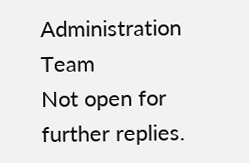Administration Team
Not open for further replies.